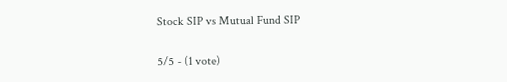Stock SIP vs Mutual Fund SIP

5/5 - (1 vote)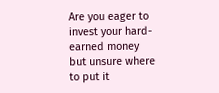Are you eager to invest your hard-earned money but unsure where to put it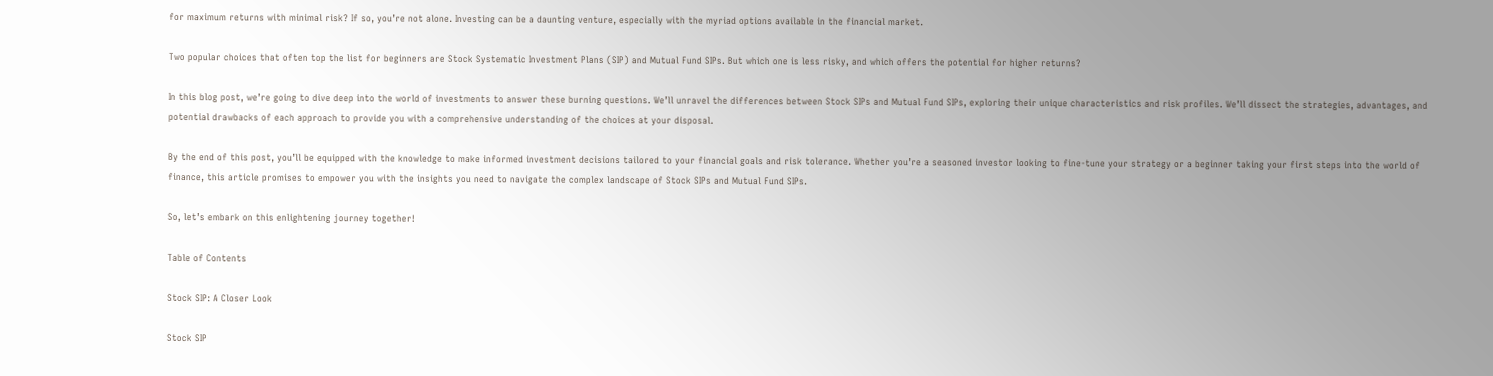for maximum returns with minimal risk? If so, you’re not alone. Investing can be a daunting venture, especially with the myriad options available in the financial market.

Two popular choices that often top the list for beginners are Stock Systematic Investment Plans (SIP) and Mutual Fund SIPs. But which one is less risky, and which offers the potential for higher returns?

In this blog post, we’re going to dive deep into the world of investments to answer these burning questions. We’ll unravel the differences between Stock SIPs and Mutual Fund SIPs, exploring their unique characteristics and risk profiles. We’ll dissect the strategies, advantages, and potential drawbacks of each approach to provide you with a comprehensive understanding of the choices at your disposal.

By the end of this post, you’ll be equipped with the knowledge to make informed investment decisions tailored to your financial goals and risk tolerance. Whether you’re a seasoned investor looking to fine-tune your strategy or a beginner taking your first steps into the world of finance, this article promises to empower you with the insights you need to navigate the complex landscape of Stock SIPs and Mutual Fund SIPs.

So, let’s embark on this enlightening journey together!

Table of Contents

Stock SIP: A Closer Look

Stock SIP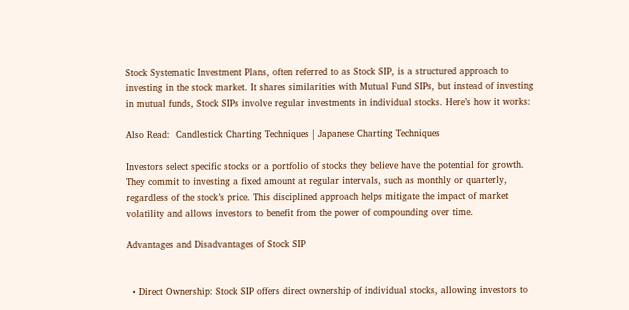Stock Systematic Investment Plans, often referred to as Stock SIP, is a structured approach to investing in the stock market. It shares similarities with Mutual Fund SIPs, but instead of investing in mutual funds, Stock SIPs involve regular investments in individual stocks. Here’s how it works:

Also Read:  Candlestick Charting Techniques | Japanese Charting Techniques

Investors select specific stocks or a portfolio of stocks they believe have the potential for growth. They commit to investing a fixed amount at regular intervals, such as monthly or quarterly, regardless of the stock’s price. This disciplined approach helps mitigate the impact of market volatility and allows investors to benefit from the power of compounding over time.

Advantages and Disadvantages of Stock SIP


  • Direct Ownership: Stock SIP offers direct ownership of individual stocks, allowing investors to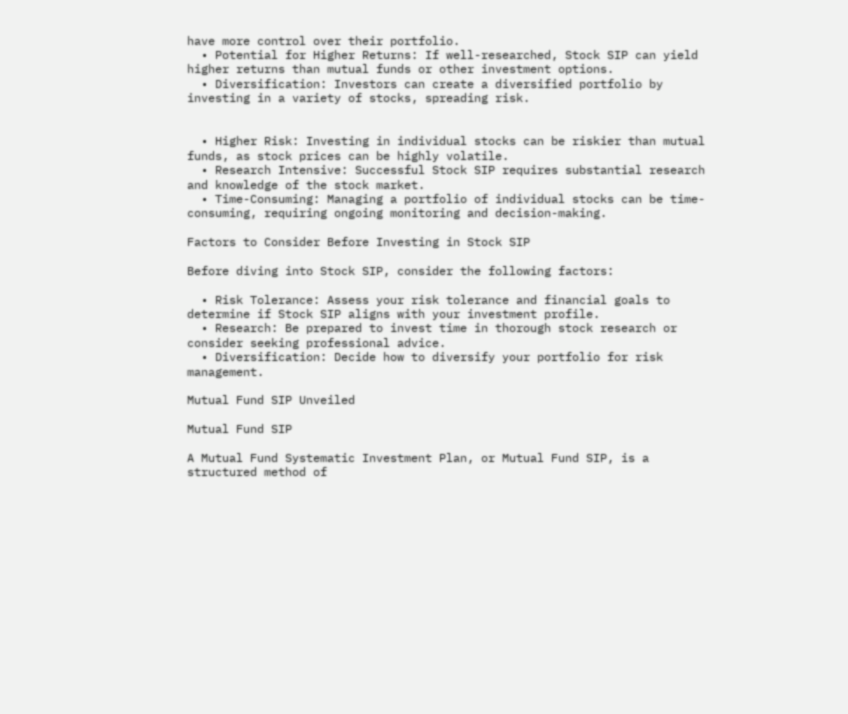have more control over their portfolio.
  • Potential for Higher Returns: If well-researched, Stock SIP can yield higher returns than mutual funds or other investment options.
  • Diversification: Investors can create a diversified portfolio by investing in a variety of stocks, spreading risk.


  • Higher Risk: Investing in individual stocks can be riskier than mutual funds, as stock prices can be highly volatile.
  • Research Intensive: Successful Stock SIP requires substantial research and knowledge of the stock market.
  • Time-Consuming: Managing a portfolio of individual stocks can be time-consuming, requiring ongoing monitoring and decision-making.

Factors to Consider Before Investing in Stock SIP

Before diving into Stock SIP, consider the following factors:

  • Risk Tolerance: Assess your risk tolerance and financial goals to determine if Stock SIP aligns with your investment profile.
  • Research: Be prepared to invest time in thorough stock research or consider seeking professional advice.
  • Diversification: Decide how to diversify your portfolio for risk management.

Mutual Fund SIP Unveiled

Mutual Fund SIP

A Mutual Fund Systematic Investment Plan, or Mutual Fund SIP, is a structured method of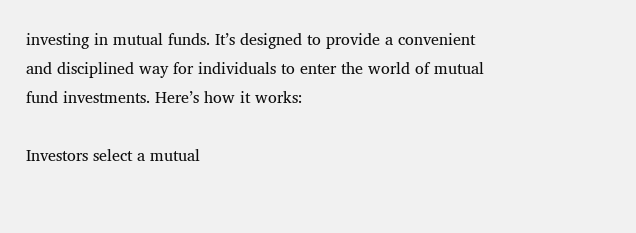investing in mutual funds. It’s designed to provide a convenient and disciplined way for individuals to enter the world of mutual fund investments. Here’s how it works:

Investors select a mutual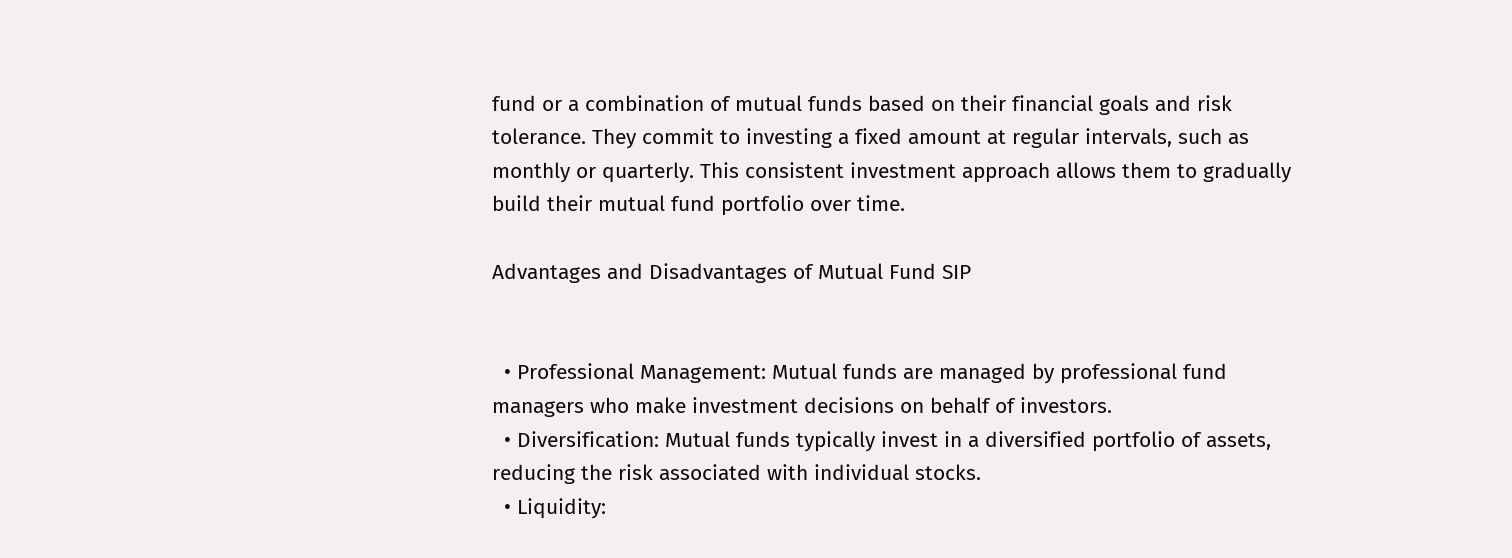fund or a combination of mutual funds based on their financial goals and risk tolerance. They commit to investing a fixed amount at regular intervals, such as monthly or quarterly. This consistent investment approach allows them to gradually build their mutual fund portfolio over time.

Advantages and Disadvantages of Mutual Fund SIP


  • Professional Management: Mutual funds are managed by professional fund managers who make investment decisions on behalf of investors.
  • Diversification: Mutual funds typically invest in a diversified portfolio of assets, reducing the risk associated with individual stocks.
  • Liquidity: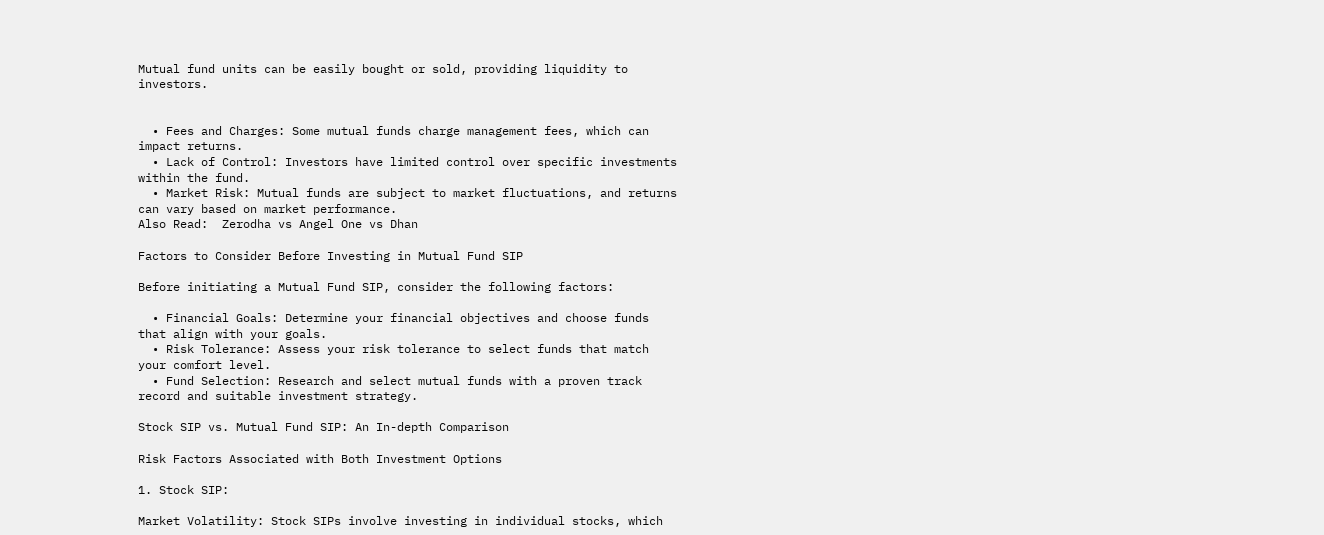Mutual fund units can be easily bought or sold, providing liquidity to investors.


  • Fees and Charges: Some mutual funds charge management fees, which can impact returns.
  • Lack of Control: Investors have limited control over specific investments within the fund.
  • Market Risk: Mutual funds are subject to market fluctuations, and returns can vary based on market performance.
Also Read:  Zerodha vs Angel One vs Dhan

Factors to Consider Before Investing in Mutual Fund SIP

Before initiating a Mutual Fund SIP, consider the following factors:

  • Financial Goals: Determine your financial objectives and choose funds that align with your goals.
  • Risk Tolerance: Assess your risk tolerance to select funds that match your comfort level.
  • Fund Selection: Research and select mutual funds with a proven track record and suitable investment strategy.

Stock SIP vs. Mutual Fund SIP: An In-depth Comparison

Risk Factors Associated with Both Investment Options

1. Stock SIP:

Market Volatility: Stock SIPs involve investing in individual stocks, which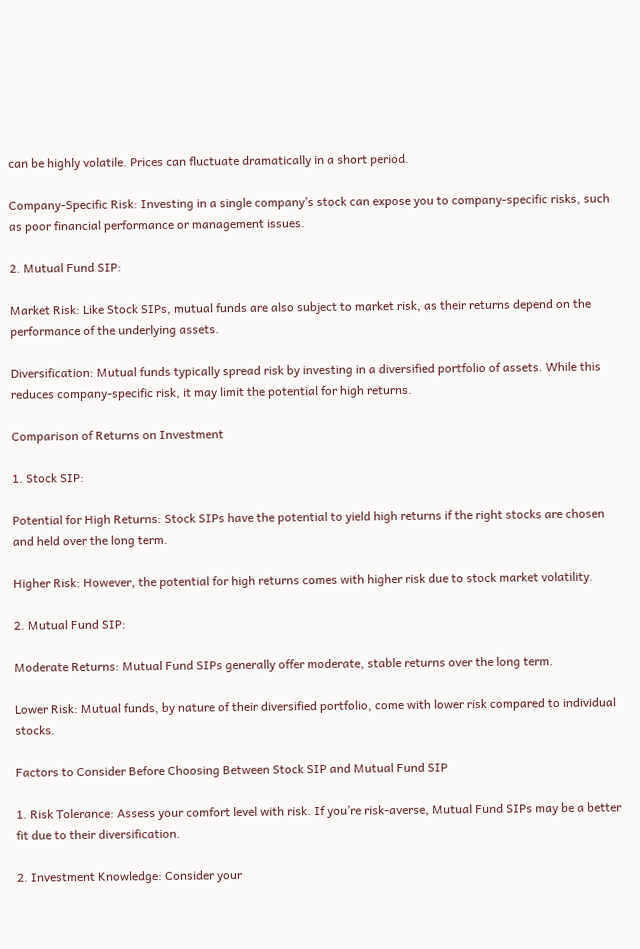can be highly volatile. Prices can fluctuate dramatically in a short period.

Company-Specific Risk: Investing in a single company’s stock can expose you to company-specific risks, such as poor financial performance or management issues.

2. Mutual Fund SIP:

Market Risk: Like Stock SIPs, mutual funds are also subject to market risk, as their returns depend on the performance of the underlying assets.

Diversification: Mutual funds typically spread risk by investing in a diversified portfolio of assets. While this reduces company-specific risk, it may limit the potential for high returns.

Comparison of Returns on Investment

1. Stock SIP:

Potential for High Returns: Stock SIPs have the potential to yield high returns if the right stocks are chosen and held over the long term.

Higher Risk: However, the potential for high returns comes with higher risk due to stock market volatility.

2. Mutual Fund SIP:

Moderate Returns: Mutual Fund SIPs generally offer moderate, stable returns over the long term.

Lower Risk: Mutual funds, by nature of their diversified portfolio, come with lower risk compared to individual stocks.

Factors to Consider Before Choosing Between Stock SIP and Mutual Fund SIP

1. Risk Tolerance: Assess your comfort level with risk. If you’re risk-averse, Mutual Fund SIPs may be a better fit due to their diversification.

2. Investment Knowledge: Consider your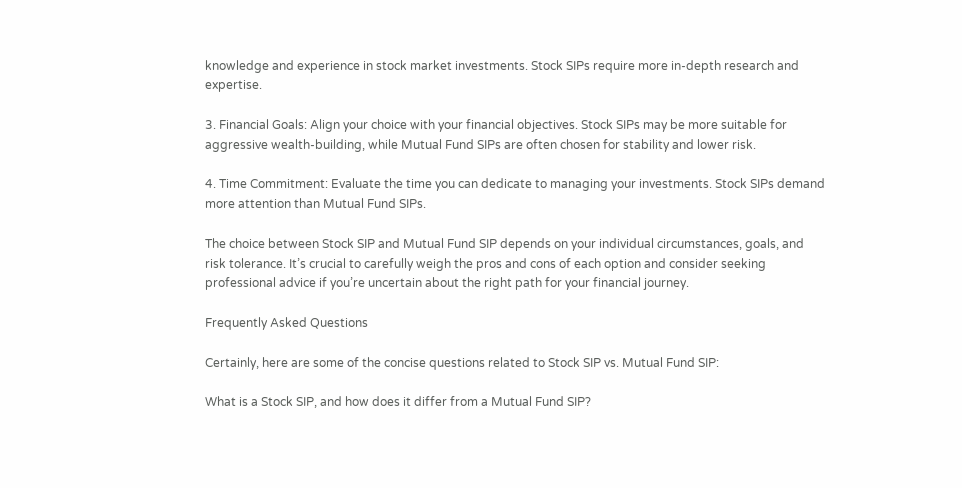knowledge and experience in stock market investments. Stock SIPs require more in-depth research and expertise.

3. Financial Goals: Align your choice with your financial objectives. Stock SIPs may be more suitable for aggressive wealth-building, while Mutual Fund SIPs are often chosen for stability and lower risk.

4. Time Commitment: Evaluate the time you can dedicate to managing your investments. Stock SIPs demand more attention than Mutual Fund SIPs.

The choice between Stock SIP and Mutual Fund SIP depends on your individual circumstances, goals, and risk tolerance. It’s crucial to carefully weigh the pros and cons of each option and consider seeking professional advice if you’re uncertain about the right path for your financial journey.

Frequently Asked Questions

Certainly, here are some of the concise questions related to Stock SIP vs. Mutual Fund SIP:

What is a Stock SIP, and how does it differ from a Mutual Fund SIP?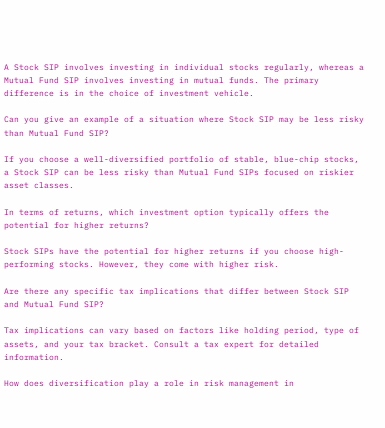A Stock SIP involves investing in individual stocks regularly, whereas a Mutual Fund SIP involves investing in mutual funds. The primary difference is in the choice of investment vehicle.

Can you give an example of a situation where Stock SIP may be less risky than Mutual Fund SIP?

If you choose a well-diversified portfolio of stable, blue-chip stocks, a Stock SIP can be less risky than Mutual Fund SIPs focused on riskier asset classes.

In terms of returns, which investment option typically offers the potential for higher returns?

Stock SIPs have the potential for higher returns if you choose high-performing stocks. However, they come with higher risk.

Are there any specific tax implications that differ between Stock SIP and Mutual Fund SIP?

Tax implications can vary based on factors like holding period, type of assets, and your tax bracket. Consult a tax expert for detailed information.

How does diversification play a role in risk management in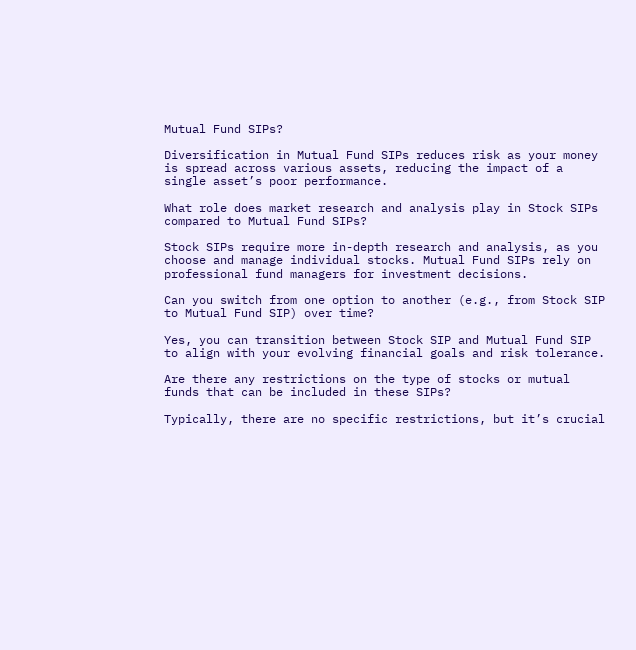Mutual Fund SIPs?

Diversification in Mutual Fund SIPs reduces risk as your money is spread across various assets, reducing the impact of a single asset’s poor performance.

What role does market research and analysis play in Stock SIPs compared to Mutual Fund SIPs?

Stock SIPs require more in-depth research and analysis, as you choose and manage individual stocks. Mutual Fund SIPs rely on professional fund managers for investment decisions.

Can you switch from one option to another (e.g., from Stock SIP to Mutual Fund SIP) over time?

Yes, you can transition between Stock SIP and Mutual Fund SIP to align with your evolving financial goals and risk tolerance.

Are there any restrictions on the type of stocks or mutual funds that can be included in these SIPs?

Typically, there are no specific restrictions, but it’s crucial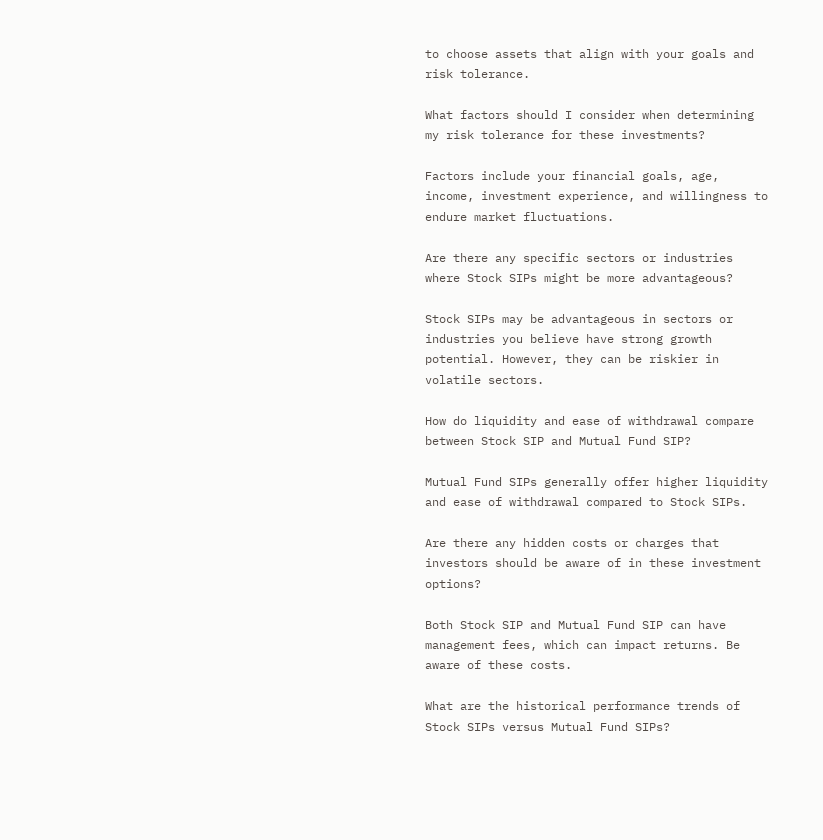to choose assets that align with your goals and risk tolerance.

What factors should I consider when determining my risk tolerance for these investments?

Factors include your financial goals, age, income, investment experience, and willingness to endure market fluctuations.

Are there any specific sectors or industries where Stock SIPs might be more advantageous?

Stock SIPs may be advantageous in sectors or industries you believe have strong growth potential. However, they can be riskier in volatile sectors.

How do liquidity and ease of withdrawal compare between Stock SIP and Mutual Fund SIP?

Mutual Fund SIPs generally offer higher liquidity and ease of withdrawal compared to Stock SIPs.

Are there any hidden costs or charges that investors should be aware of in these investment options?

Both Stock SIP and Mutual Fund SIP can have management fees, which can impact returns. Be aware of these costs.

What are the historical performance trends of Stock SIPs versus Mutual Fund SIPs?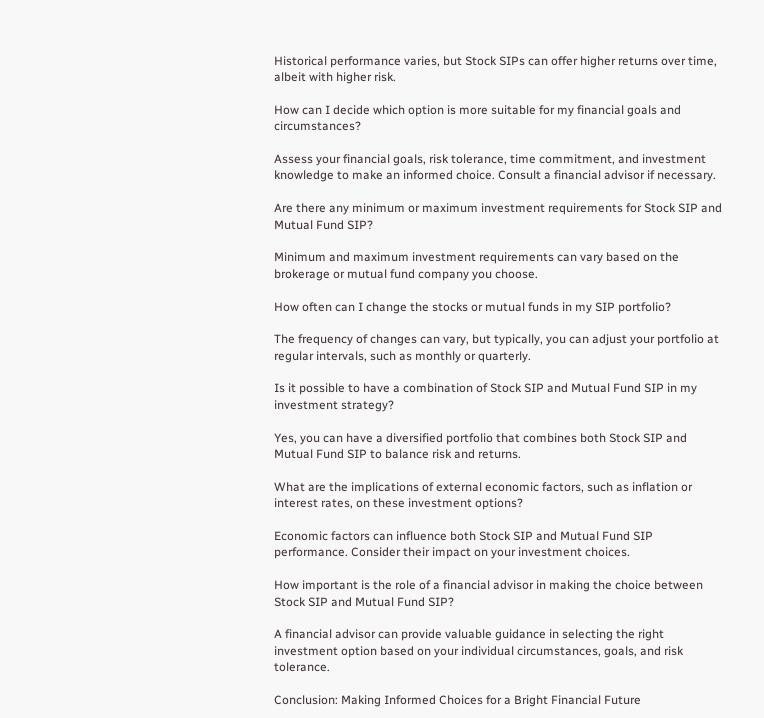Historical performance varies, but Stock SIPs can offer higher returns over time, albeit with higher risk.

How can I decide which option is more suitable for my financial goals and circumstances?

Assess your financial goals, risk tolerance, time commitment, and investment knowledge to make an informed choice. Consult a financial advisor if necessary.

Are there any minimum or maximum investment requirements for Stock SIP and Mutual Fund SIP?

Minimum and maximum investment requirements can vary based on the brokerage or mutual fund company you choose.

How often can I change the stocks or mutual funds in my SIP portfolio?

The frequency of changes can vary, but typically, you can adjust your portfolio at regular intervals, such as monthly or quarterly.

Is it possible to have a combination of Stock SIP and Mutual Fund SIP in my investment strategy?

Yes, you can have a diversified portfolio that combines both Stock SIP and Mutual Fund SIP to balance risk and returns.

What are the implications of external economic factors, such as inflation or interest rates, on these investment options?

Economic factors can influence both Stock SIP and Mutual Fund SIP performance. Consider their impact on your investment choices.

How important is the role of a financial advisor in making the choice between Stock SIP and Mutual Fund SIP?

A financial advisor can provide valuable guidance in selecting the right investment option based on your individual circumstances, goals, and risk tolerance.

Conclusion: Making Informed Choices for a Bright Financial Future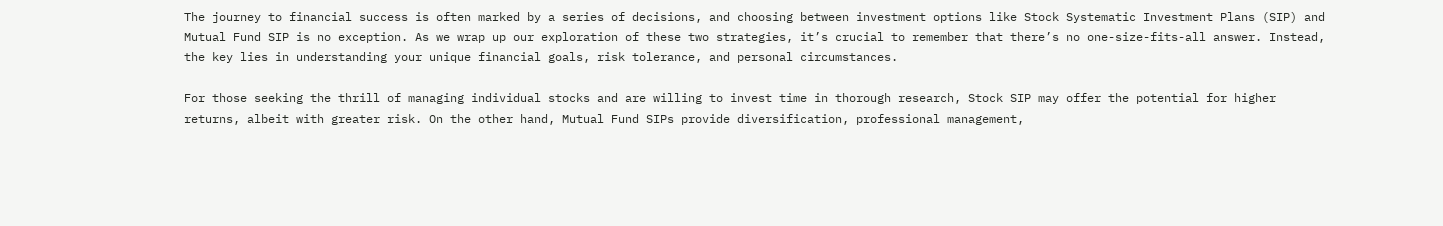The journey to financial success is often marked by a series of decisions, and choosing between investment options like Stock Systematic Investment Plans (SIP) and Mutual Fund SIP is no exception. As we wrap up our exploration of these two strategies, it’s crucial to remember that there’s no one-size-fits-all answer. Instead, the key lies in understanding your unique financial goals, risk tolerance, and personal circumstances.

For those seeking the thrill of managing individual stocks and are willing to invest time in thorough research, Stock SIP may offer the potential for higher returns, albeit with greater risk. On the other hand, Mutual Fund SIPs provide diversification, professional management,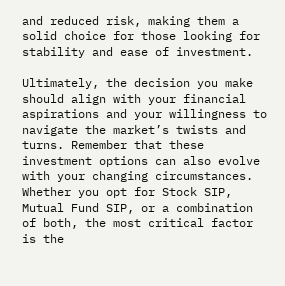and reduced risk, making them a solid choice for those looking for stability and ease of investment.

Ultimately, the decision you make should align with your financial aspirations and your willingness to navigate the market’s twists and turns. Remember that these investment options can also evolve with your changing circumstances. Whether you opt for Stock SIP, Mutual Fund SIP, or a combination of both, the most critical factor is the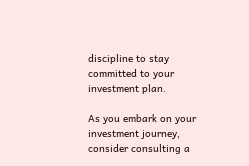discipline to stay committed to your investment plan.

As you embark on your investment journey, consider consulting a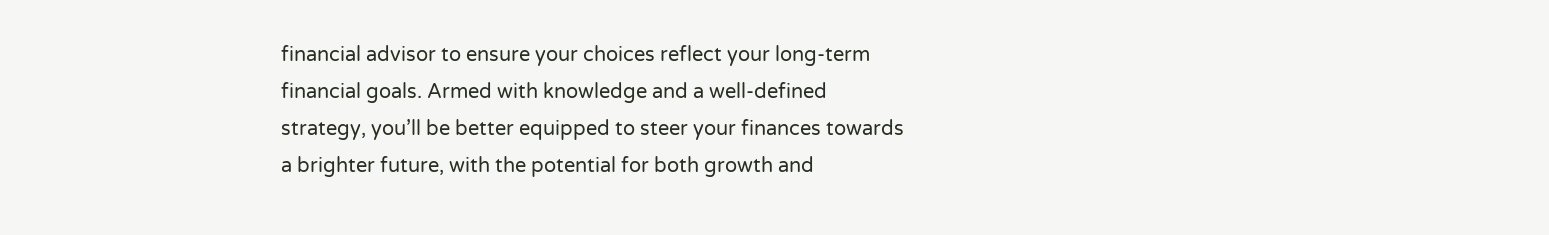financial advisor to ensure your choices reflect your long-term financial goals. Armed with knowledge and a well-defined strategy, you’ll be better equipped to steer your finances towards a brighter future, with the potential for both growth and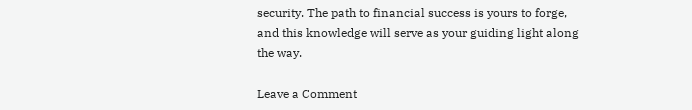security. The path to financial success is yours to forge, and this knowledge will serve as your guiding light along the way.

Leave a Comment